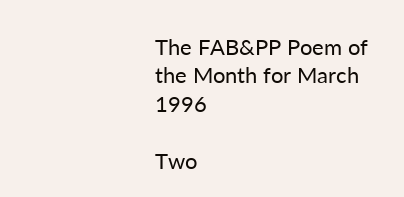The FAB&PP Poem of the Month for March 1996

Two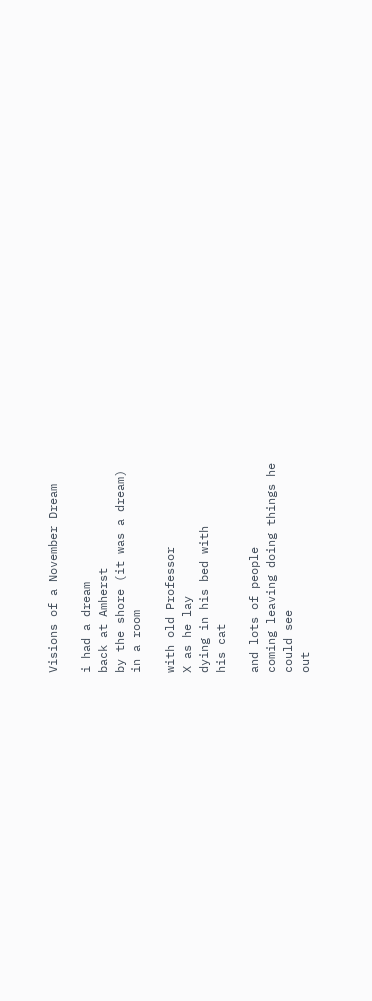Visions of a November Dream

i had a dream
back at Amherst
by the shore (it was a dream)
in a room

with old Professor
X as he lay
dying in his bed with
his cat

and lots of people
coming leaving doing things he
could see
out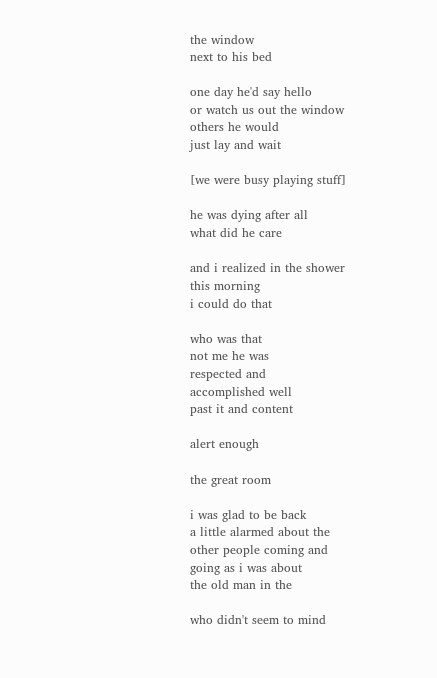the window
next to his bed

one day he'd say hello
or watch us out the window
others he would
just lay and wait

[we were busy playing stuff]

he was dying after all
what did he care

and i realized in the shower
this morning
i could do that

who was that
not me he was
respected and
accomplished well
past it and content

alert enough

the great room

i was glad to be back
a little alarmed about the
other people coming and
going as i was about
the old man in the

who didn't seem to mind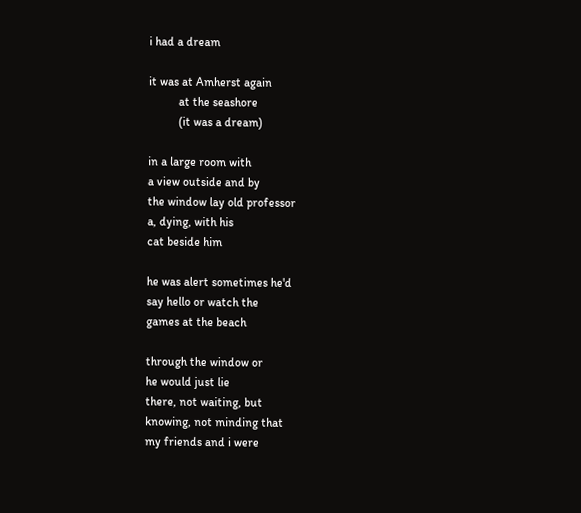i had a dream

it was at Amherst again
          at the seashore
          (it was a dream)

in a large room with
a view outside and by
the window lay old professor
a, dying, with his
cat beside him

he was alert sometimes he'd
say hello or watch the
games at the beach

through the window or
he would just lie
there, not waiting, but
knowing, not minding that
my friends and i were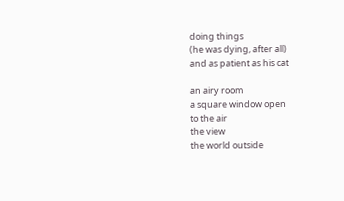doing things
(he was dying, after all)
and as patient as his cat

an airy room
a square window open
to the air
the view
the world outside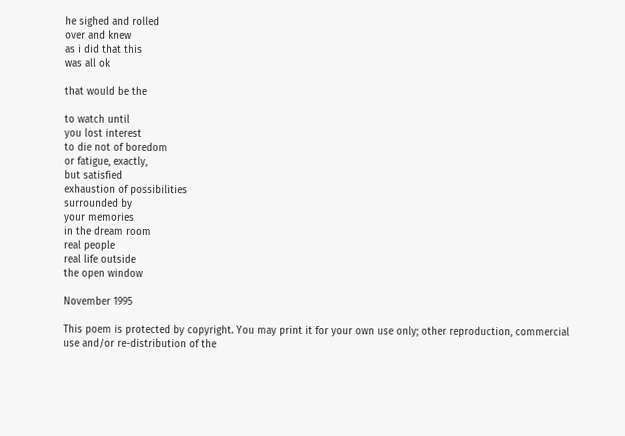he sighed and rolled
over and knew
as i did that this
was all ok

that would be the

to watch until
you lost interest
to die not of boredom
or fatigue, exactly,
but satisfied
exhaustion of possibilities
surrounded by
your memories
in the dream room
real people
real life outside
the open window

November 1995

This poem is protected by copyright. You may print it for your own use only; other reproduction, commercial use and/or re-distribution of the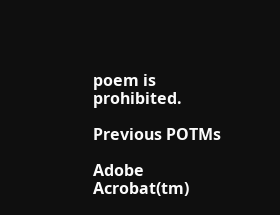poem is prohibited.

Previous POTMs

Adobe Acrobat(tm)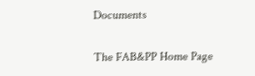Documents

The FAB&PP Home Page